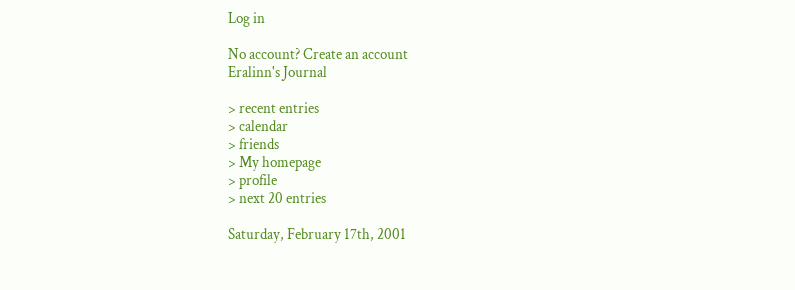Log in

No account? Create an account
Eralinn's Journal

> recent entries
> calendar
> friends
> My homepage
> profile
> next 20 entries

Saturday, February 17th, 2001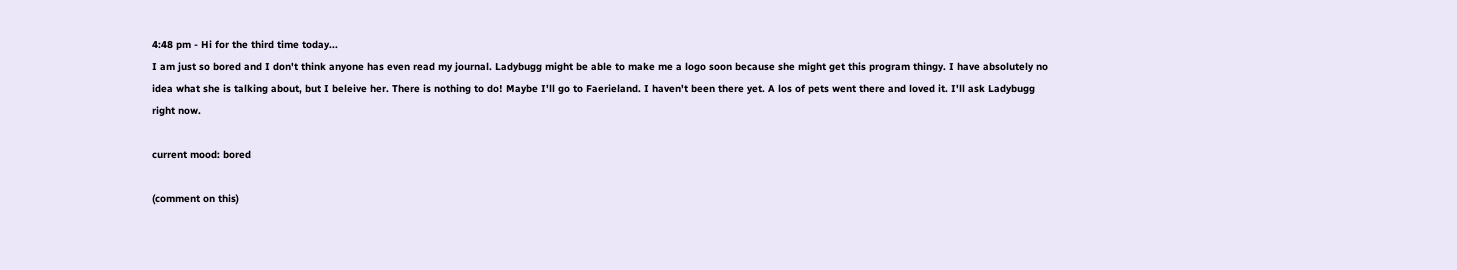4:48 pm - Hi for the third time today...
I am just so bored and I don't think anyone has even read my journal. Ladybugg might be able to make me a logo soon because she might get this program thingy. I have absolutely no idea what she is talking about, but I beleive her. There is nothing to do! Maybe I'll go to Faerieland. I haven't been there yet. A los of pets went there and loved it. I'll ask Ladybugg right now.

current mood: bored

(comment on this)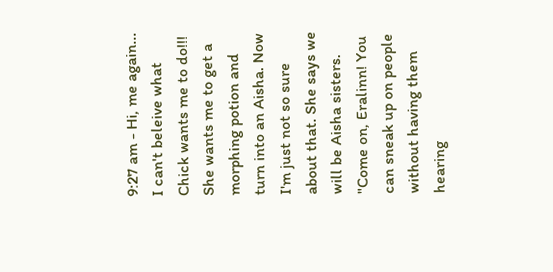9:27 am - Hi, me again...
I can't beleive what Chick wants me to do!!! She wants me to get a morphing potion and turn into an Aisha. Now I'm just not so sure about that. She says we will be Aisha sisters. "Come on, Eralinn! You can sneak up on people without having them hearing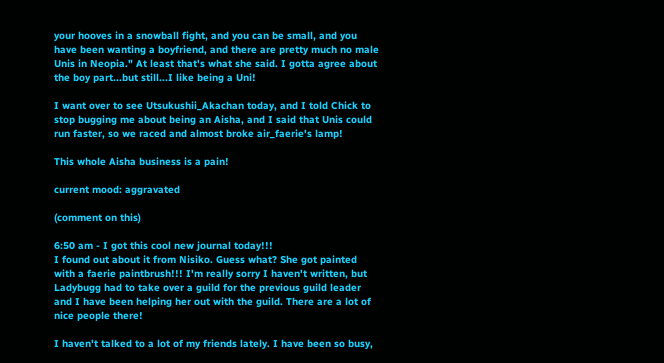your hooves in a snowball fight, and you can be small, and you have been wanting a boyfriend, and there are pretty much no male Unis in Neopia." At least that's what she said. I gotta agree about the boy part...but still...I like being a Uni!

I want over to see Utsukushii_Akachan today, and I told Chick to stop bugging me about being an Aisha, and I said that Unis could run faster, so we raced and almost broke air_faerie's lamp!

This whole Aisha business is a pain!

current mood: aggravated

(comment on this)

6:50 am - I got this cool new journal today!!!
I found out about it from Nisiko. Guess what? She got painted with a faerie paintbrush!!! I'm really sorry I haven't written, but Ladybugg had to take over a guild for the previous guild leader and I have been helping her out with the guild. There are a lot of nice people there!

I haven't talked to a lot of my friends lately. I have been so busy,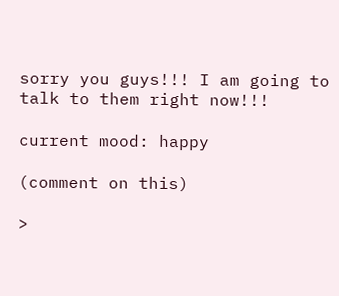sorry you guys!!! I am going to talk to them right now!!!

current mood: happy

(comment on this)

>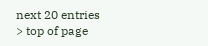next 20 entries
> top of page